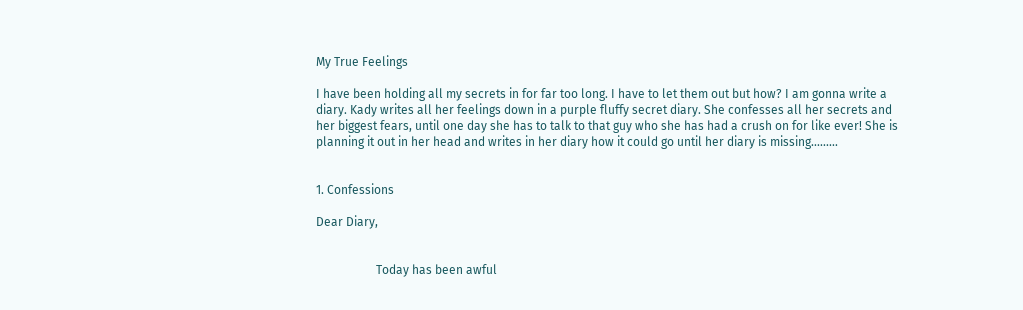My True Feelings

I have been holding all my secrets in for far too long. I have to let them out but how? I am gonna write a diary. Kady writes all her feelings down in a purple fluffy secret diary. She confesses all her secrets and her biggest fears, until one day she has to talk to that guy who she has had a crush on for like ever! She is planning it out in her head and writes in her diary how it could go until her diary is missing.........


1. Confessions

Dear Diary,


                    Today has been awful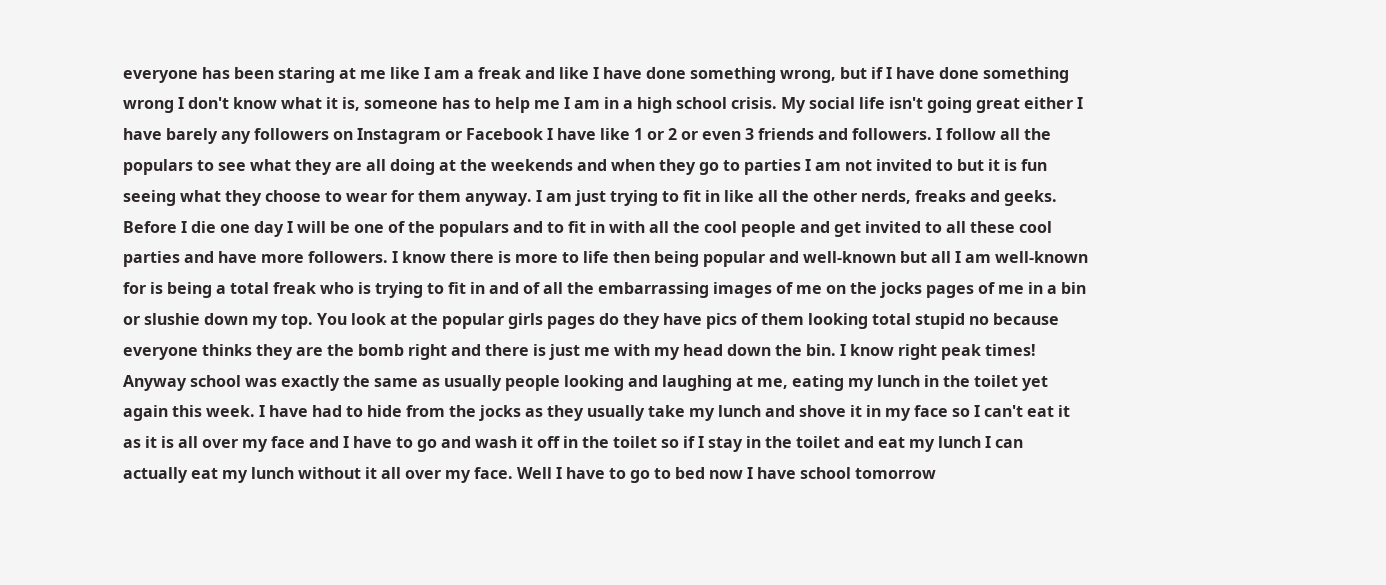everyone has been staring at me like I am a freak and like I have done something wrong, but if I have done something wrong I don't know what it is, someone has to help me I am in a high school crisis. My social life isn't going great either I have barely any followers on Instagram or Facebook I have like 1 or 2 or even 3 friends and followers. I follow all the populars to see what they are all doing at the weekends and when they go to parties I am not invited to but it is fun seeing what they choose to wear for them anyway. I am just trying to fit in like all the other nerds, freaks and geeks. Before I die one day I will be one of the populars and to fit in with all the cool people and get invited to all these cool parties and have more followers. I know there is more to life then being popular and well-known but all I am well-known for is being a total freak who is trying to fit in and of all the embarrassing images of me on the jocks pages of me in a bin or slushie down my top. You look at the popular girls pages do they have pics of them looking total stupid no because everyone thinks they are the bomb right and there is just me with my head down the bin. I know right peak times! Anyway school was exactly the same as usually people looking and laughing at me, eating my lunch in the toilet yet again this week. I have had to hide from the jocks as they usually take my lunch and shove it in my face so I can't eat it as it is all over my face and I have to go and wash it off in the toilet so if I stay in the toilet and eat my lunch I can actually eat my lunch without it all over my face. Well I have to go to bed now I have school tomorrow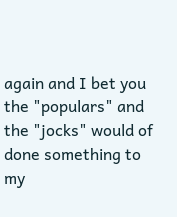again and I bet you the "populars" and the "jocks" would of done something to my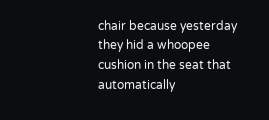chair because yesterday they hid a whoopee cushion in the seat that automatically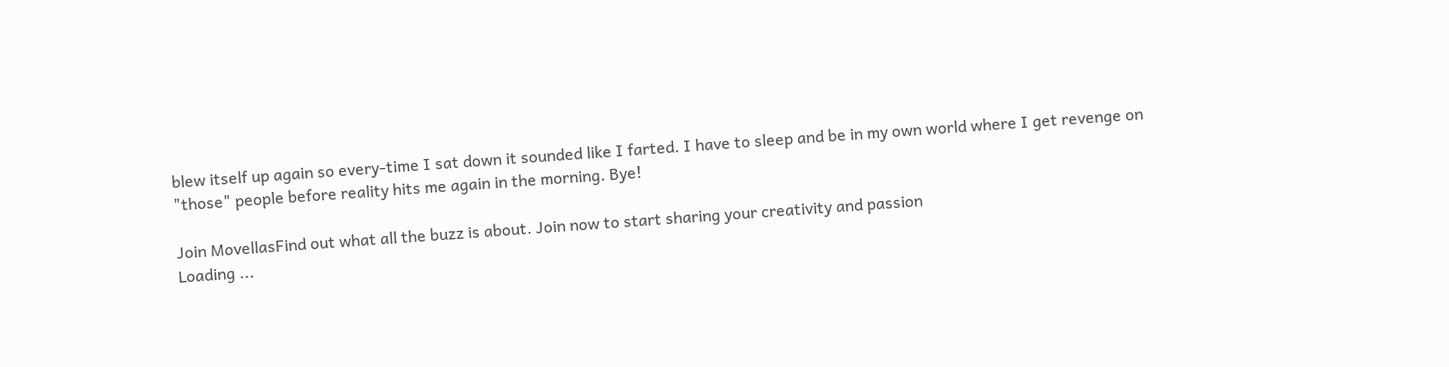blew itself up again so every-time I sat down it sounded like I farted. I have to sleep and be in my own world where I get revenge on "those" people before reality hits me again in the morning. Bye!

Join MovellasFind out what all the buzz is about. Join now to start sharing your creativity and passion
Loading ...